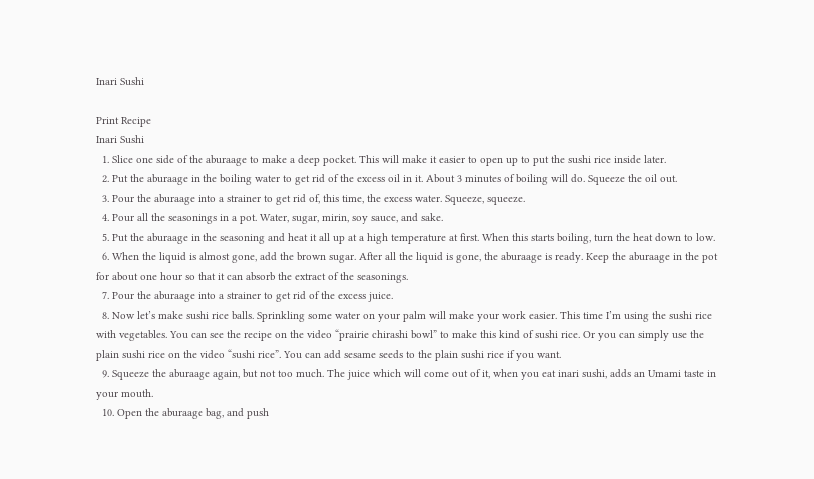Inari Sushi

Print Recipe
Inari Sushi
  1. Slice one side of the aburaage to make a deep pocket. This will make it easier to open up to put the sushi rice inside later.
  2. Put the aburaage in the boiling water to get rid of the excess oil in it. About 3 minutes of boiling will do. Squeeze the oil out.
  3. Pour the aburaage into a strainer to get rid of, this time, the excess water. Squeeze, squeeze.
  4. Pour all the seasonings in a pot. Water, sugar, mirin, soy sauce, and sake.
  5. Put the aburaage in the seasoning and heat it all up at a high temperature at first. When this starts boiling, turn the heat down to low.
  6. When the liquid is almost gone, add the brown sugar. After all the liquid is gone, the aburaage is ready. Keep the aburaage in the pot for about one hour so that it can absorb the extract of the seasonings.
  7. Pour the aburaage into a strainer to get rid of the excess juice.
  8. Now let’s make sushi rice balls. Sprinkling some water on your palm will make your work easier. This time I’m using the sushi rice with vegetables. You can see the recipe on the video “prairie chirashi bowl” to make this kind of sushi rice. Or you can simply use the plain sushi rice on the video “sushi rice”. You can add sesame seeds to the plain sushi rice if you want.
  9. Squeeze the aburaage again, but not too much. The juice which will come out of it, when you eat inari sushi, adds an Umami taste in your mouth.
  10. Open the aburaage bag, and push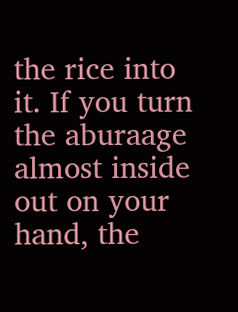the rice into it. If you turn the aburaage almost inside out on your hand, the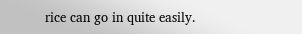rice can go in quite easily.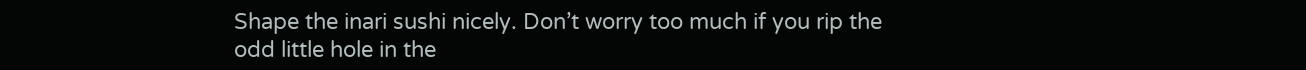Shape the inari sushi nicely. Don’t worry too much if you rip the odd little hole in the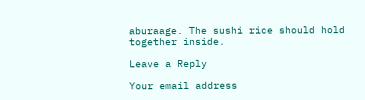aburaage. The sushi rice should hold together inside.

Leave a Reply

Your email address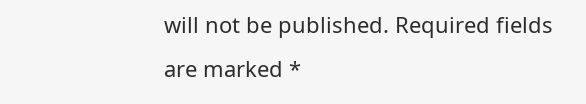will not be published. Required fields are marked *